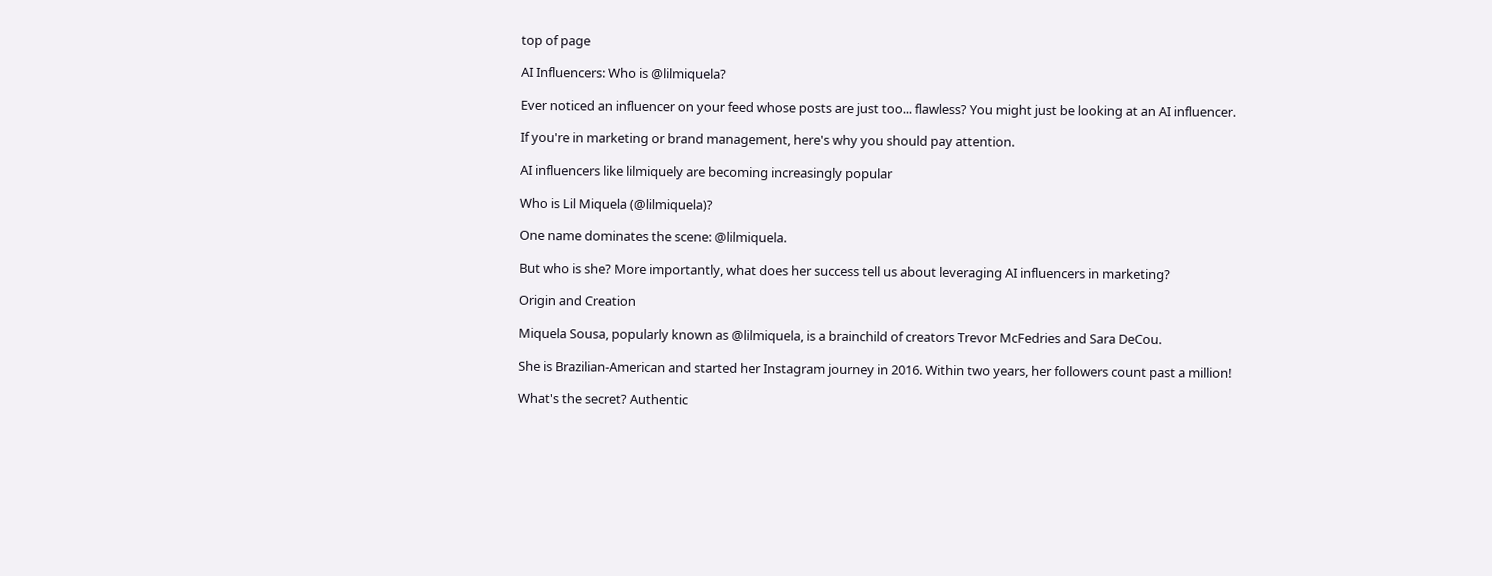top of page

AI Influencers: Who is @lilmiquela?

Ever noticed an influencer on your feed whose posts are just too... flawless? You might just be looking at an AI influencer.

If you're in marketing or brand management, here's why you should pay attention.

AI influencers like lilmiquely are becoming increasingly popular

Who is Lil Miquela (@lilmiquela)?

One name dominates the scene: @lilmiquela.

But who is she? More importantly, what does her success tell us about leveraging AI influencers in marketing?

Origin and Creation

Miquela Sousa, popularly known as @lilmiquela, is a brainchild of creators Trevor McFedries and Sara DeCou.

She is Brazilian-American and started her Instagram journey in 2016. Within two years, her followers count past a million!

What's the secret? Authentic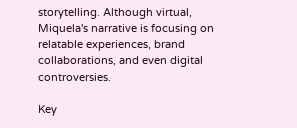storytelling. Although virtual, Miquela's narrative is focusing on relatable experiences, brand collaborations, and even digital controversies.

Key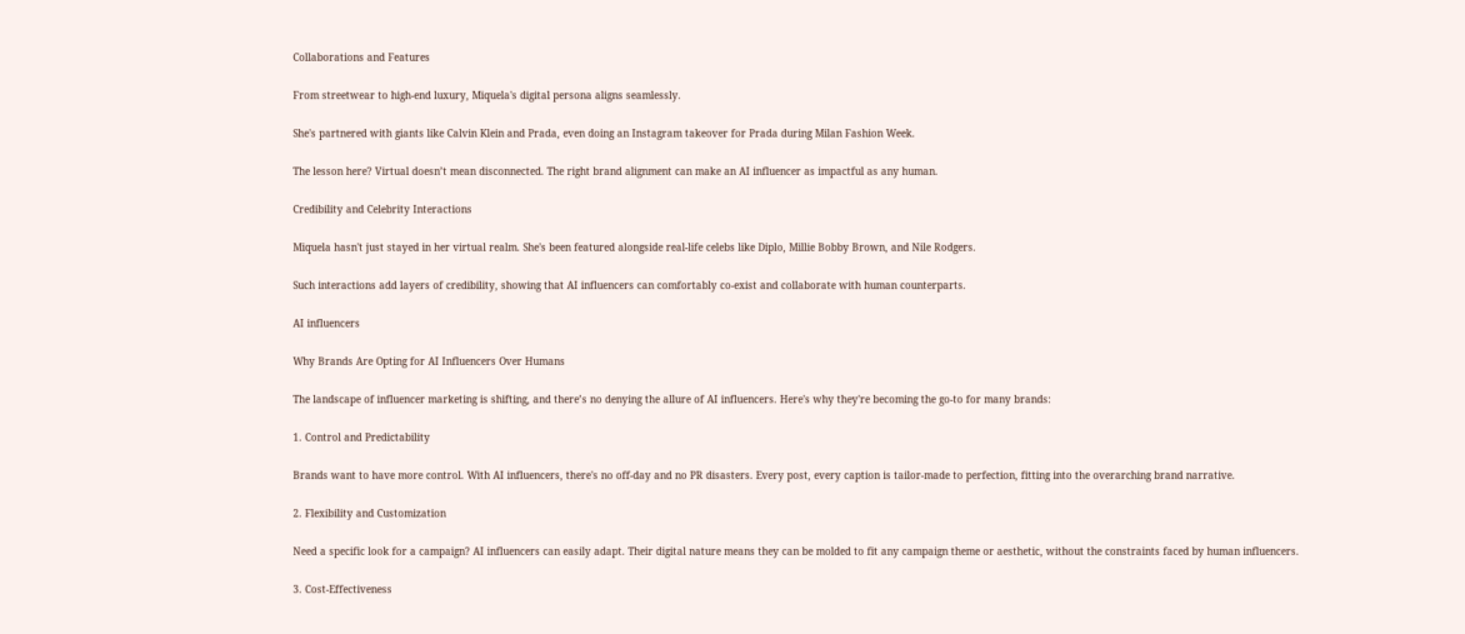Collaborations and Features

From streetwear to high-end luxury, Miquela's digital persona aligns seamlessly.

She's partnered with giants like Calvin Klein and Prada, even doing an Instagram takeover for Prada during Milan Fashion Week.

The lesson here? Virtual doesn’t mean disconnected. The right brand alignment can make an AI influencer as impactful as any human.

Credibility and Celebrity Interactions

Miquela hasn't just stayed in her virtual realm. She's been featured alongside real-life celebs like Diplo, Millie Bobby Brown, and Nile Rodgers.

Such interactions add layers of credibility, showing that AI influencers can comfortably co-exist and collaborate with human counterparts.

AI influencers

Why Brands Are Opting for AI Influencers Over Humans

The landscape of influencer marketing is shifting, and there’s no denying the allure of AI influencers. Here's why they're becoming the go-to for many brands:

1. Control and Predictability

Brands want to have more control. With AI influencers, there's no off-day and no PR disasters. Every post, every caption is tailor-made to perfection, fitting into the overarching brand narrative.

2. Flexibility and Customization

Need a specific look for a campaign? AI influencers can easily adapt. Their digital nature means they can be molded to fit any campaign theme or aesthetic, without the constraints faced by human influencers.

3. Cost-Effectiveness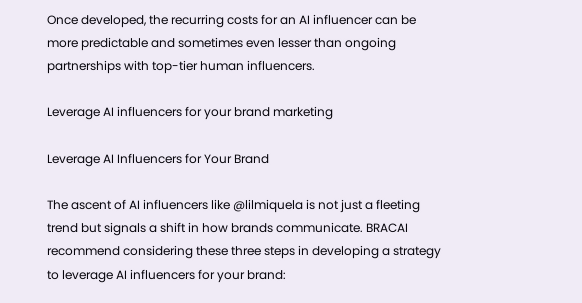Once developed, the recurring costs for an AI influencer can be more predictable and sometimes even lesser than ongoing partnerships with top-tier human influencers.

Leverage AI influencers for your brand marketing

Leverage AI Influencers for Your Brand

The ascent of AI influencers like @lilmiquela is not just a fleeting trend but signals a shift in how brands communicate. BRACAI recommend considering these three steps in developing a strategy to leverage AI influencers for your brand: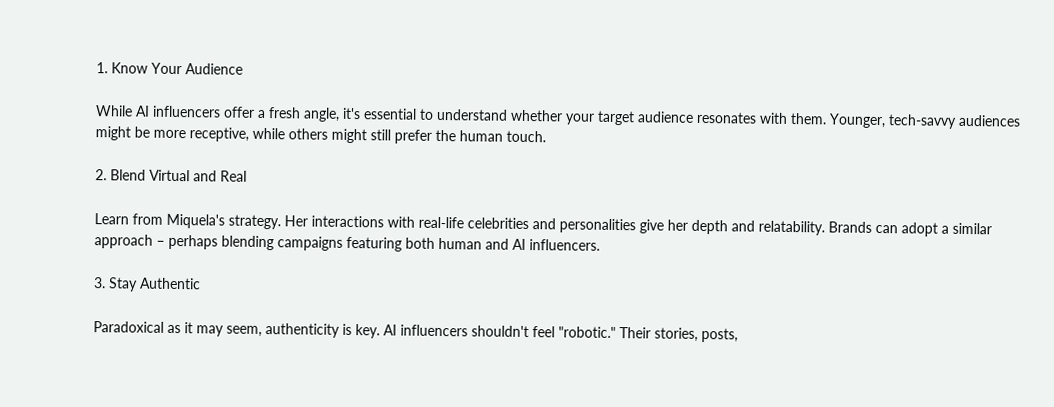1. Know Your Audience

While AI influencers offer a fresh angle, it's essential to understand whether your target audience resonates with them. Younger, tech-savvy audiences might be more receptive, while others might still prefer the human touch.

2. Blend Virtual and Real

Learn from Miquela's strategy. Her interactions with real-life celebrities and personalities give her depth and relatability. Brands can adopt a similar approach – perhaps blending campaigns featuring both human and AI influencers.

3. Stay Authentic

Paradoxical as it may seem, authenticity is key. AI influencers shouldn't feel "robotic." Their stories, posts,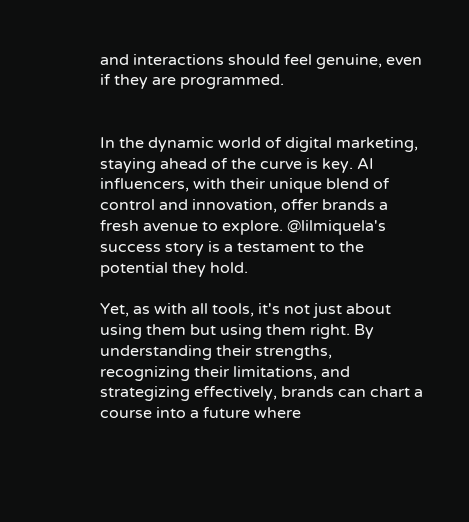and interactions should feel genuine, even if they are programmed.


In the dynamic world of digital marketing, staying ahead of the curve is key. AI influencers, with their unique blend of control and innovation, offer brands a fresh avenue to explore. @lilmiquela's success story is a testament to the potential they hold.

Yet, as with all tools, it's not just about using them but using them right. By understanding their strengths, recognizing their limitations, and strategizing effectively, brands can chart a course into a future where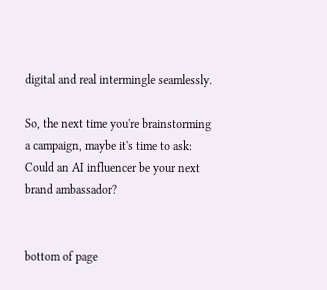digital and real intermingle seamlessly.

So, the next time you're brainstorming a campaign, maybe it's time to ask: Could an AI influencer be your next brand ambassador?


bottom of page